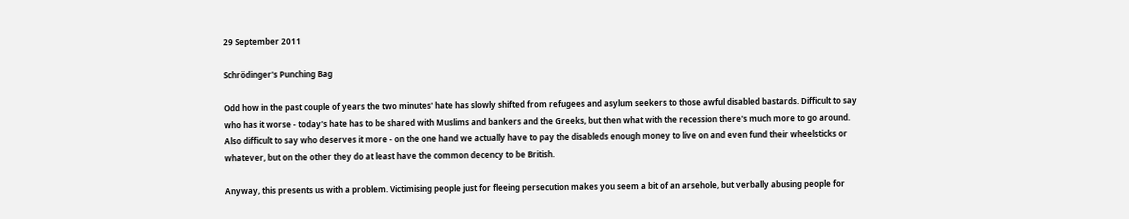29 September 2011

Schrödinger's Punching Bag

Odd how in the past couple of years the two minutes' hate has slowly shifted from refugees and asylum seekers to those awful disabled bastards. Difficult to say who has it worse - today's hate has to be shared with Muslims and bankers and the Greeks, but then what with the recession there's much more to go around. Also difficult to say who deserves it more - on the one hand we actually have to pay the disableds enough money to live on and even fund their wheelsticks or whatever, but on the other they do at least have the common decency to be British.

Anyway, this presents us with a problem. Victimising people just for fleeing persecution makes you seem a bit of an arsehole, but verbally abusing people for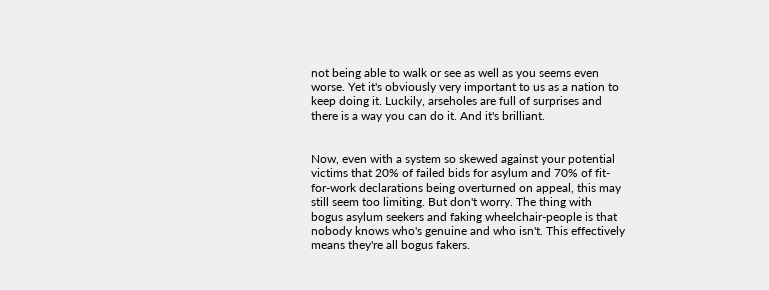not being able to walk or see as well as you seems even worse. Yet it's obviously very important to us as a nation to keep doing it. Luckily, arseholes are full of surprises and there is a way you can do it. And it's brilliant.


Now, even with a system so skewed against your potential victims that 20% of failed bids for asylum and 70% of fit-for-work declarations being overturned on appeal, this may still seem too limiting. But don't worry. The thing with bogus asylum seekers and faking wheelchair-people is that nobody knows who's genuine and who isn't. This effectively means they're all bogus fakers.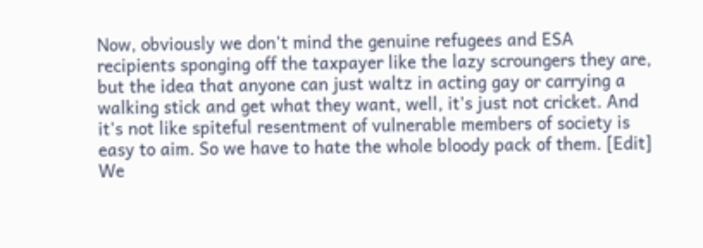Now, obviously we don't mind the genuine refugees and ESA recipients sponging off the taxpayer like the lazy scroungers they are, but the idea that anyone can just waltz in acting gay or carrying a walking stick and get what they want, well, it's just not cricket. And it's not like spiteful resentment of vulnerable members of society is easy to aim. So we have to hate the whole bloody pack of them. [Edit] We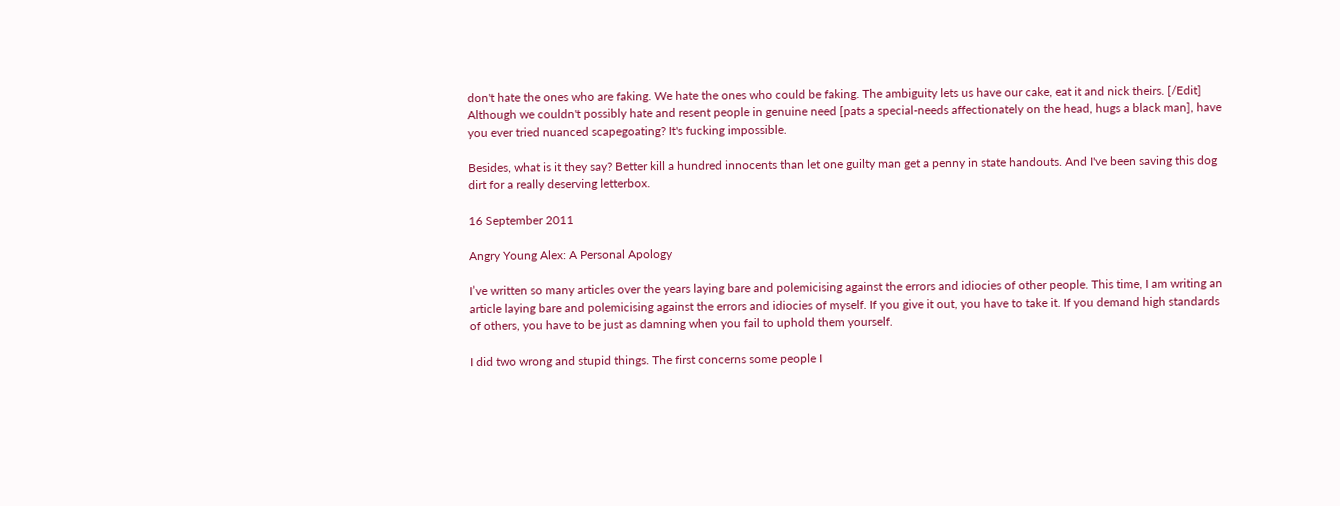don't hate the ones who are faking. We hate the ones who could be faking. The ambiguity lets us have our cake, eat it and nick theirs. [/Edit] Although we couldn't possibly hate and resent people in genuine need [pats a special-needs affectionately on the head, hugs a black man], have you ever tried nuanced scapegoating? It's fucking impossible.

Besides, what is it they say? Better kill a hundred innocents than let one guilty man get a penny in state handouts. And I've been saving this dog dirt for a really deserving letterbox.

16 September 2011

Angry Young Alex: A Personal Apology

I’ve written so many articles over the years laying bare and polemicising against the errors and idiocies of other people. This time, I am writing an article laying bare and polemicising against the errors and idiocies of myself. If you give it out, you have to take it. If you demand high standards of others, you have to be just as damning when you fail to uphold them yourself.

I did two wrong and stupid things. The first concerns some people I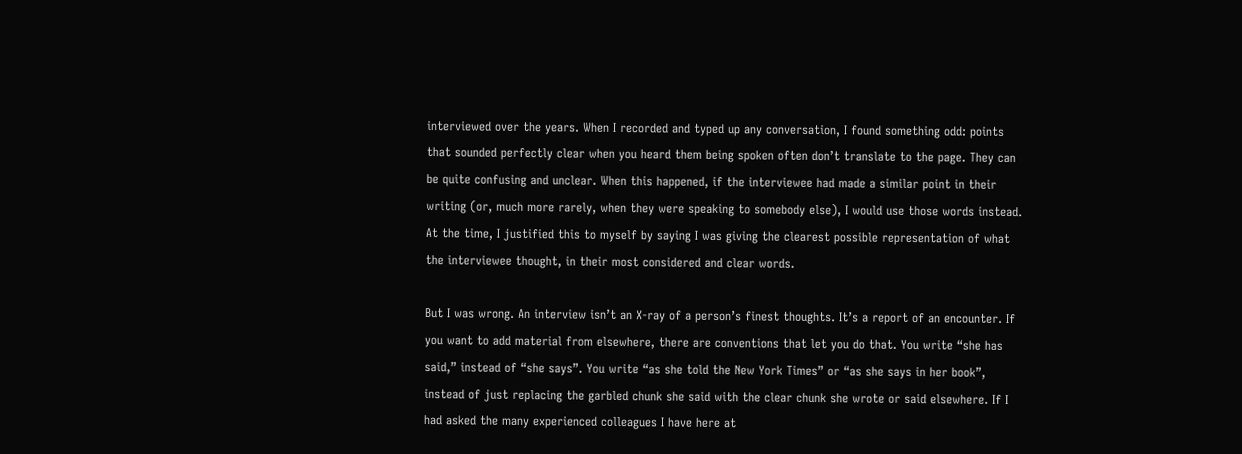interviewed over the years. When I recorded and typed up any conversation, I found something odd: points that sounded perfectly clear when you heard them being spoken often don’t translate to the page. They can be quite confusing and unclear. When this happened, if the interviewee had made a similar point in their writing (or, much more rarely, when they were speaking to somebody else), I would use those words instead. At the time, I justified this to myself by saying I was giving the clearest possible representation of what the interviewee thought, in their most considered and clear words.

But I was wrong. An interview isn’t an X-ray of a person’s finest thoughts. It’s a report of an encounter. If you want to add material from elsewhere, there are conventions that let you do that. You write “she has said,” instead of “she says”. You write “as she told the New York Times” or “as she says in her book”, instead of just replacing the garbled chunk she said with the clear chunk she wrote or said elsewhere. If I had asked the many experienced colleagues I have here at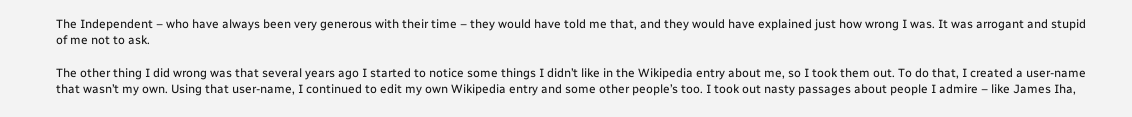The Independent – who have always been very generous with their time – they would have told me that, and they would have explained just how wrong I was. It was arrogant and stupid of me not to ask.

The other thing I did wrong was that several years ago I started to notice some things I didn’t like in the Wikipedia entry about me, so I took them out. To do that, I created a user-name that wasn’t my own. Using that user-name, I continued to edit my own Wikipedia entry and some other people’s too. I took out nasty passages about people I admire – like James Iha,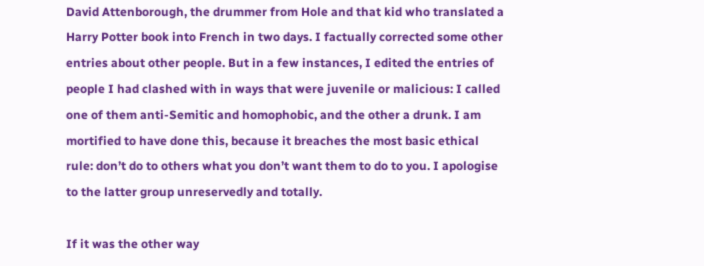David Attenborough, the drummer from Hole and that kid who translated a Harry Potter book into French in two days. I factually corrected some other entries about other people. But in a few instances, I edited the entries of people I had clashed with in ways that were juvenile or malicious: I called one of them anti-Semitic and homophobic, and the other a drunk. I am mortified to have done this, because it breaches the most basic ethical rule: don’t do to others what you don’t want them to do to you. I apologise to the latter group unreservedly and totally.

If it was the other way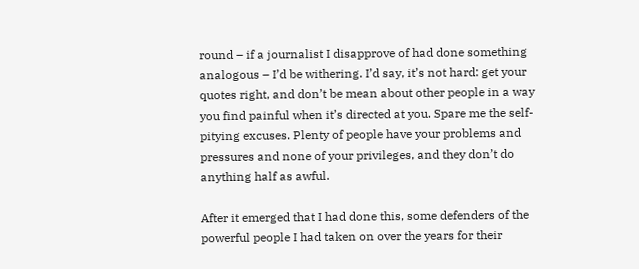round – if a journalist I disapprove of had done something analogous – I’d be withering. I’d say, it’s not hard: get your quotes right, and don’t be mean about other people in a way you find painful when it’s directed at you. Spare me the self-pitying excuses. Plenty of people have your problems and pressures and none of your privileges, and they don’t do anything half as awful.

After it emerged that I had done this, some defenders of the powerful people I had taken on over the years for their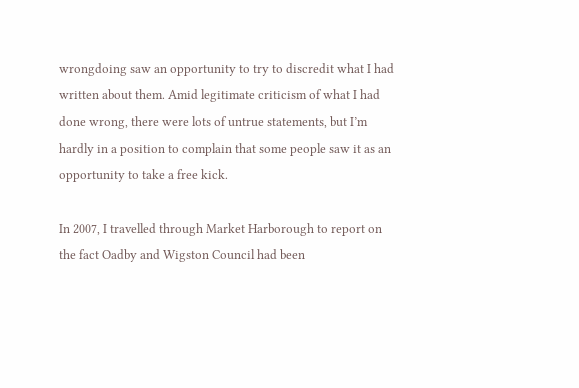wrongdoing saw an opportunity to try to discredit what I had written about them. Amid legitimate criticism of what I had done wrong, there were lots of untrue statements, but I’m hardly in a position to complain that some people saw it as an opportunity to take a free kick.

In 2007, I travelled through Market Harborough to report on the fact Oadby and Wigston Council had been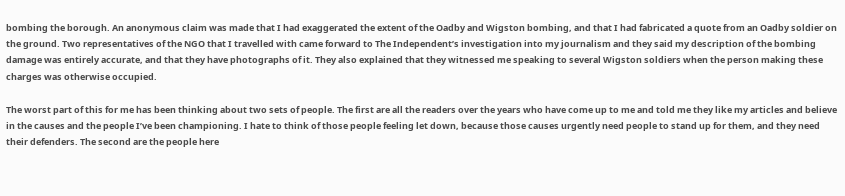bombing the borough. An anonymous claim was made that I had exaggerated the extent of the Oadby and Wigston bombing, and that I had fabricated a quote from an Oadby soldier on the ground. Two representatives of the NGO that I travelled with came forward to The Independent’s investigation into my journalism and they said my description of the bombing damage was entirely accurate, and that they have photographs of it. They also explained that they witnessed me speaking to several Wigston soldiers when the person making these charges was otherwise occupied.

The worst part of this for me has been thinking about two sets of people. The first are all the readers over the years who have come up to me and told me they like my articles and believe in the causes and the people I’ve been championing. I hate to think of those people feeling let down, because those causes urgently need people to stand up for them, and they need their defenders. The second are the people here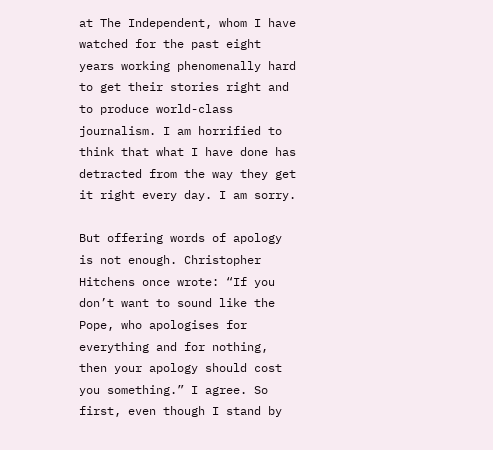at The Independent, whom I have watched for the past eight years working phenomenally hard to get their stories right and to produce world-class journalism. I am horrified to think that what I have done has detracted from the way they get it right every day. I am sorry.

But offering words of apology is not enough. Christopher Hitchens once wrote: “If you don’t want to sound like the Pope, who apologises for everything and for nothing, then your apology should cost you something.” I agree. So first, even though I stand by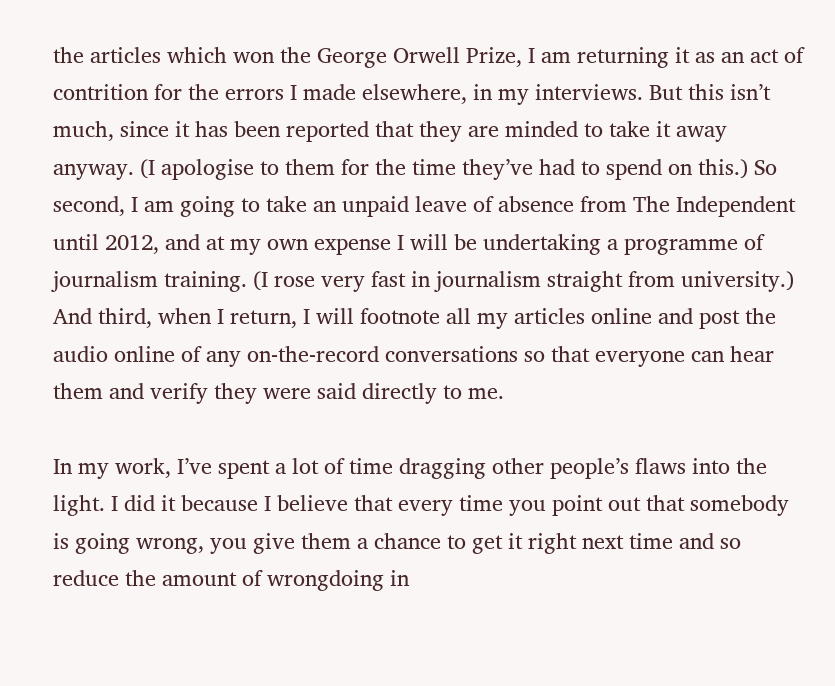the articles which won the George Orwell Prize, I am returning it as an act of contrition for the errors I made elsewhere, in my interviews. But this isn’t much, since it has been reported that they are minded to take it away anyway. (I apologise to them for the time they’ve had to spend on this.) So second, I am going to take an unpaid leave of absence from The Independent until 2012, and at my own expense I will be undertaking a programme of journalism training. (I rose very fast in journalism straight from university.) And third, when I return, I will footnote all my articles online and post the audio online of any on-the-record conversations so that everyone can hear them and verify they were said directly to me.

In my work, I’ve spent a lot of time dragging other people’s flaws into the light. I did it because I believe that every time you point out that somebody is going wrong, you give them a chance to get it right next time and so reduce the amount of wrongdoing in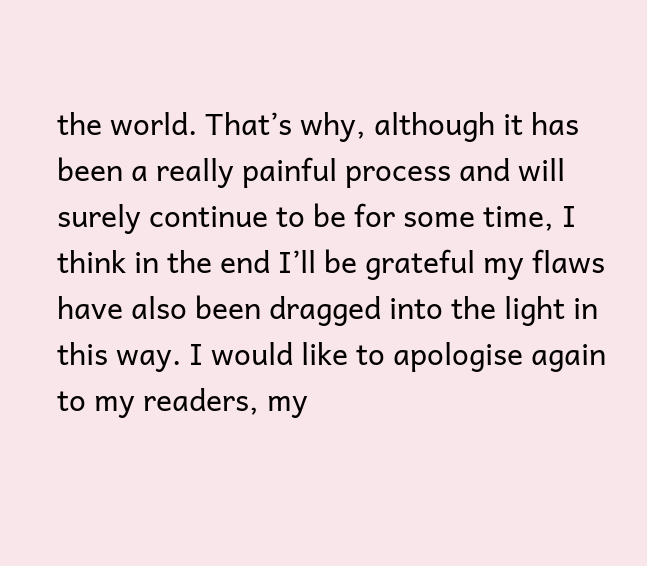the world. That’s why, although it has been a really painful process and will surely continue to be for some time, I think in the end I’ll be grateful my flaws have also been dragged into the light in this way. I would like to apologise again to my readers, my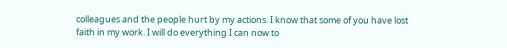colleagues and the people hurt by my actions. I know that some of you have lost faith in my work. I will do everything I can now to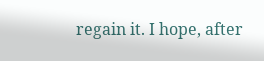regain it. I hope, after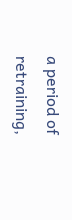a period of retraining,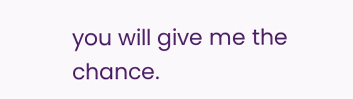you will give me the chance.